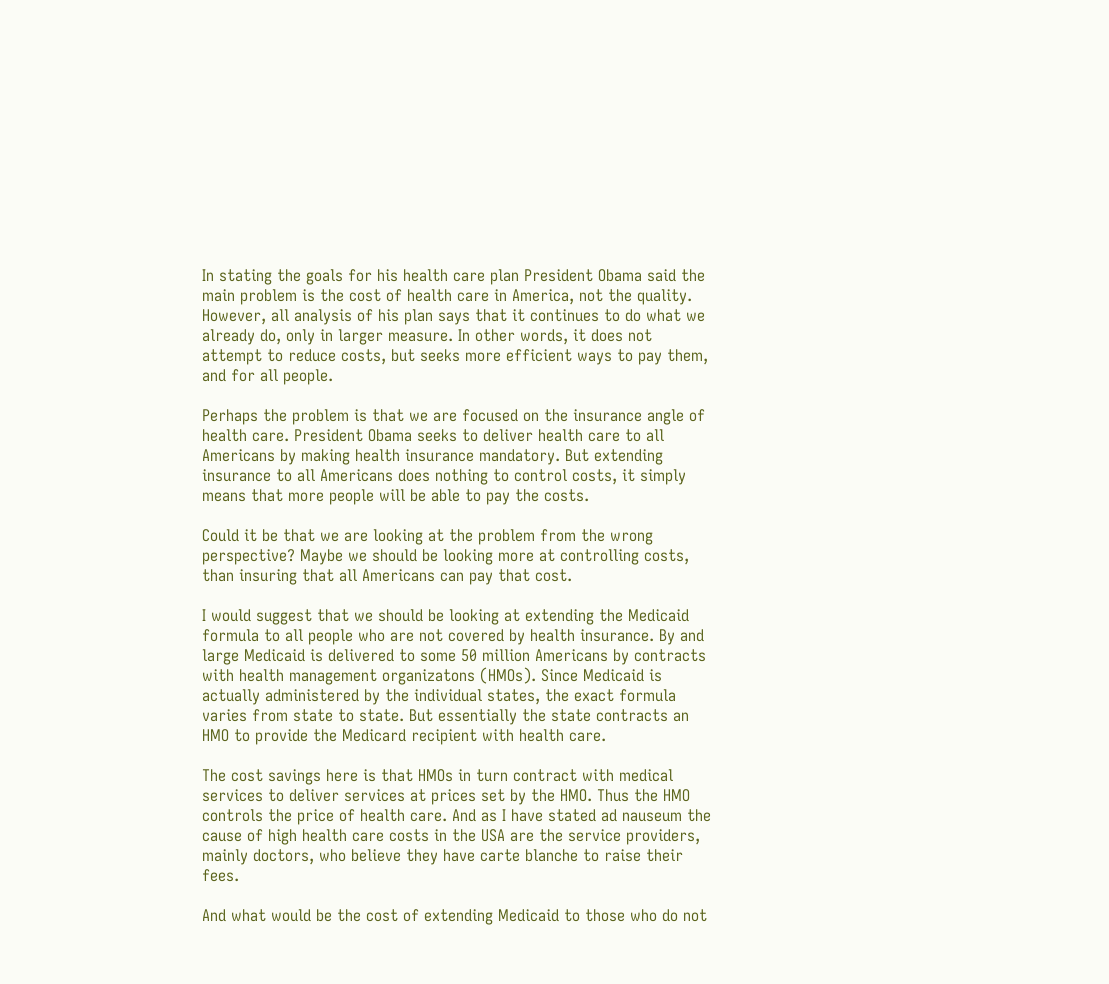In stating the goals for his health care plan President Obama said the main problem is the cost of health care in America, not the quality. However, all analysis of his plan says that it continues to do what we already do, only in larger measure. In other words, it does not attempt to reduce costs, but seeks more efficient ways to pay them, and for all people.

Perhaps the problem is that we are focused on the insurance angle of health care. President Obama seeks to deliver health care to all Americans by making health insurance mandatory. But extending insurance to all Americans does nothing to control costs, it simply means that more people will be able to pay the costs.

Could it be that we are looking at the problem from the wrong perspective? Maybe we should be looking more at controlling costs, than insuring that all Americans can pay that cost.

I would suggest that we should be looking at extending the Medicaid formula to all people who are not covered by health insurance. By and large Medicaid is delivered to some 50 million Americans by contracts with health management organizatons (HMOs). Since Medicaid is actually administered by the individual states, the exact formula varies from state to state. But essentially the state contracts an HMO to provide the Medicard recipient with health care.

The cost savings here is that HMOs in turn contract with medical services to deliver services at prices set by the HMO. Thus the HMO controls the price of health care. And as I have stated ad nauseum the cause of high health care costs in the USA are the service providers, mainly doctors, who believe they have carte blanche to raise their fees.

And what would be the cost of extending Medicaid to those who do not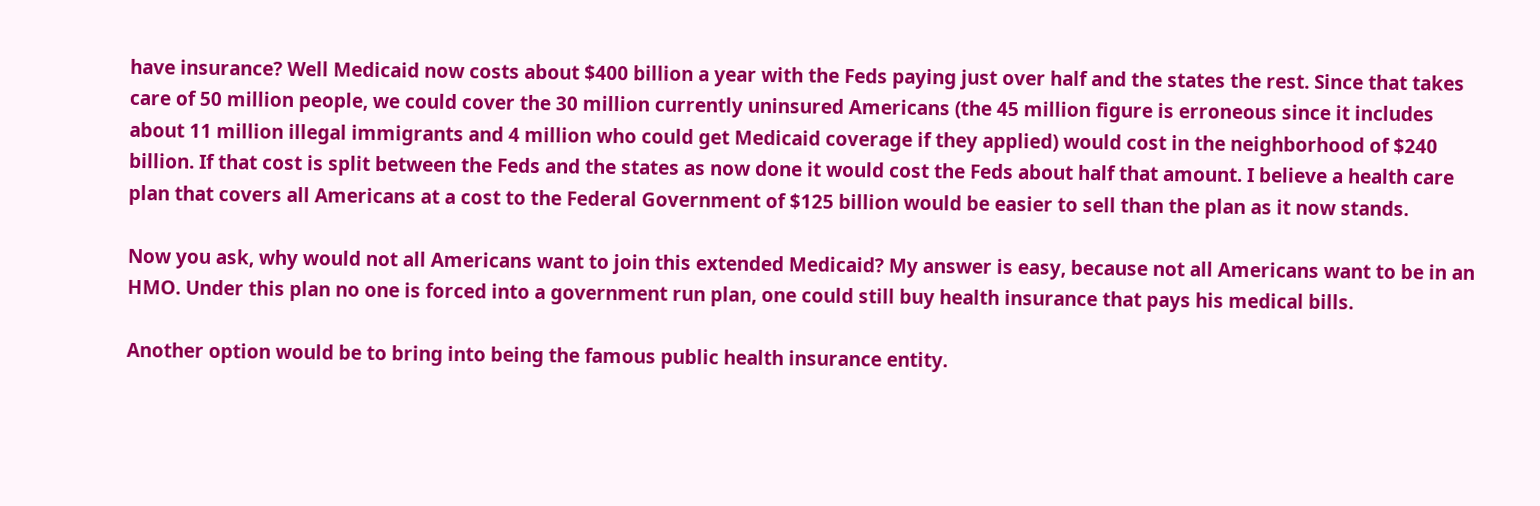have insurance? Well Medicaid now costs about $400 billion a year with the Feds paying just over half and the states the rest. Since that takes care of 50 million people, we could cover the 30 million currently uninsured Americans (the 45 million figure is erroneous since it includes about 11 million illegal immigrants and 4 million who could get Medicaid coverage if they applied) would cost in the neighborhood of $240 billion. If that cost is split between the Feds and the states as now done it would cost the Feds about half that amount. I believe a health care plan that covers all Americans at a cost to the Federal Government of $125 billion would be easier to sell than the plan as it now stands.

Now you ask, why would not all Americans want to join this extended Medicaid? My answer is easy, because not all Americans want to be in an HMO. Under this plan no one is forced into a government run plan, one could still buy health insurance that pays his medical bills.

Another option would be to bring into being the famous public health insurance entity.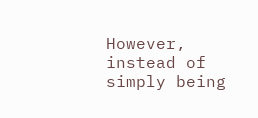However, instead of simply being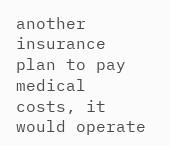another insurance plan to pay medical costs, it would operate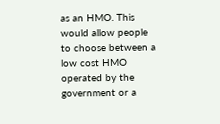as an HMO. This would allow people to choose between a low cost HMO operated by the government or a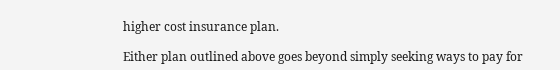higher cost insurance plan.

Either plan outlined above goes beyond simply seeking ways to pay for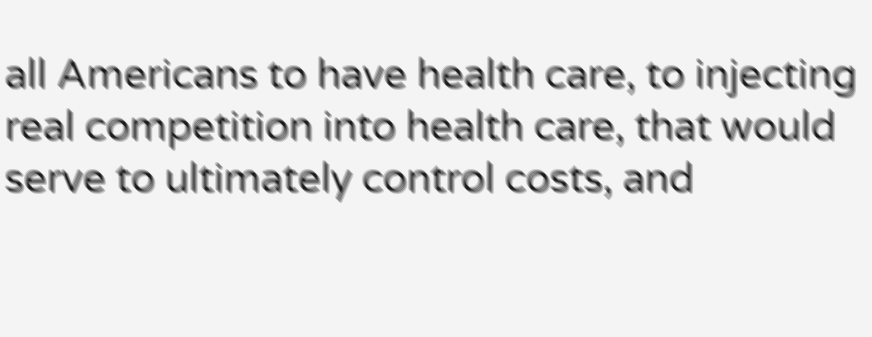all Americans to have health care, to injecting real competition into health care, that would serve to ultimately control costs, and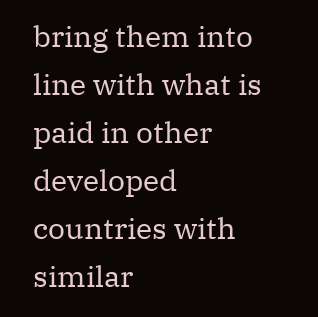bring them into line with what is paid in other developed countries with similar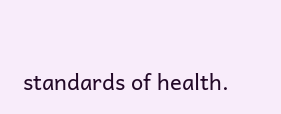standards of health.